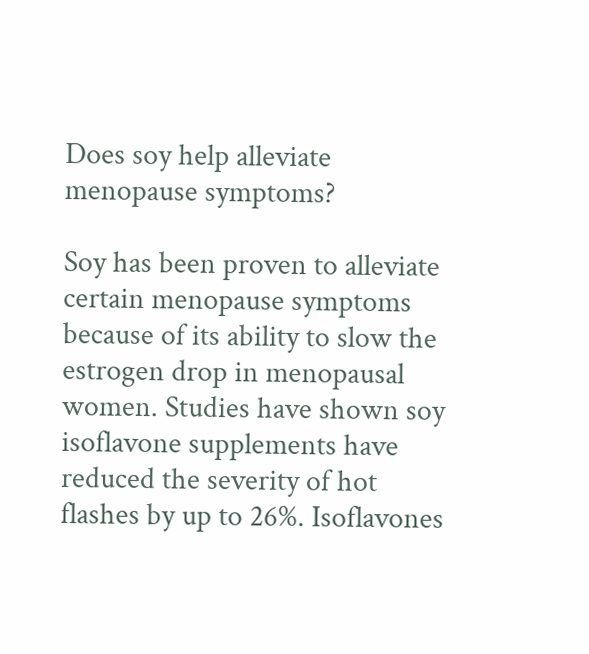Does soy help alleviate menopause symptoms?

Soy has been proven to alleviate certain menopause symptoms because of its ability to slow the estrogen drop in menopausal women. Studies have shown soy isoflavone supplements have reduced the severity of hot flashes by up to 26%. Isoflavones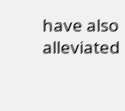have also alleviated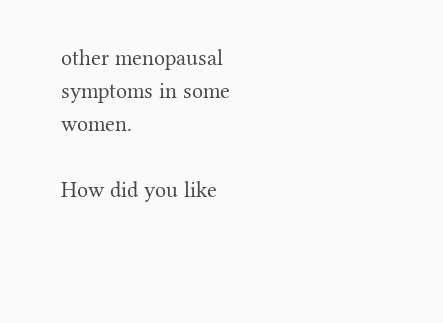other menopausal symptoms in some women.

How did you like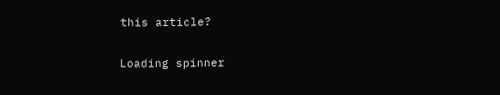this article?

Loading spinner